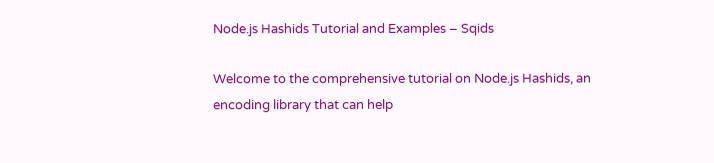Node.js Hashids Tutorial and Examples – Sqids

Welcome to the comprehensive tutorial on Node.js Hashids, an encoding library that can help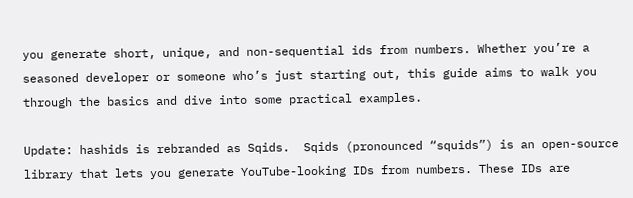you generate short, unique, and non-sequential ids from numbers. Whether you’re a seasoned developer or someone who’s just starting out, this guide aims to walk you through the basics and dive into some practical examples.

Update: hashids is rebranded as Sqids.  Sqids (pronounced “squids”) is an open-source library that lets you generate YouTube-looking IDs from numbers. These IDs are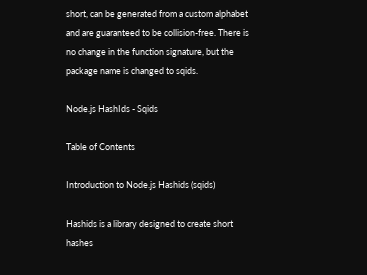short, can be generated from a custom alphabet and are guaranteed to be collision-free. There is no change in the function signature, but the package name is changed to sqids.

Node.js HashIds - Sqids

Table of Contents

Introduction to Node.js Hashids (sqids)

Hashids is a library designed to create short hashes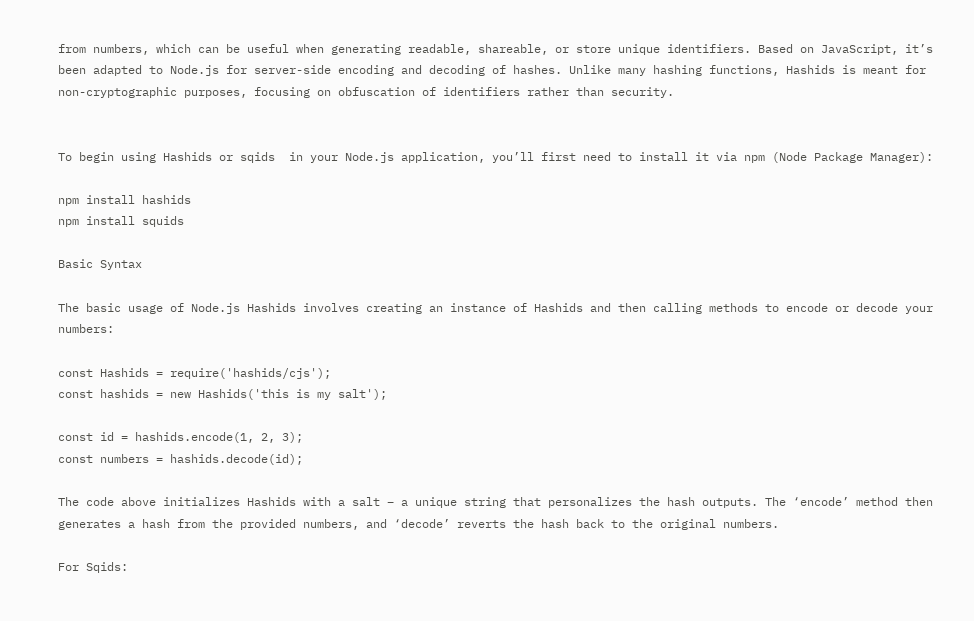from numbers, which can be useful when generating readable, shareable, or store unique identifiers. Based on JavaScript, it’s been adapted to Node.js for server-side encoding and decoding of hashes. Unlike many hashing functions, Hashids is meant for non-cryptographic purposes, focusing on obfuscation of identifiers rather than security.


To begin using Hashids or sqids  in your Node.js application, you’ll first need to install it via npm (Node Package Manager):

npm install hashids
npm install squids

Basic Syntax

The basic usage of Node.js Hashids involves creating an instance of Hashids and then calling methods to encode or decode your numbers:

const Hashids = require('hashids/cjs');
const hashids = new Hashids('this is my salt');

const id = hashids.encode(1, 2, 3);
const numbers = hashids.decode(id);

The code above initializes Hashids with a salt – a unique string that personalizes the hash outputs. The ‘encode’ method then generates a hash from the provided numbers, and ‘decode’ reverts the hash back to the original numbers.

For Sqids: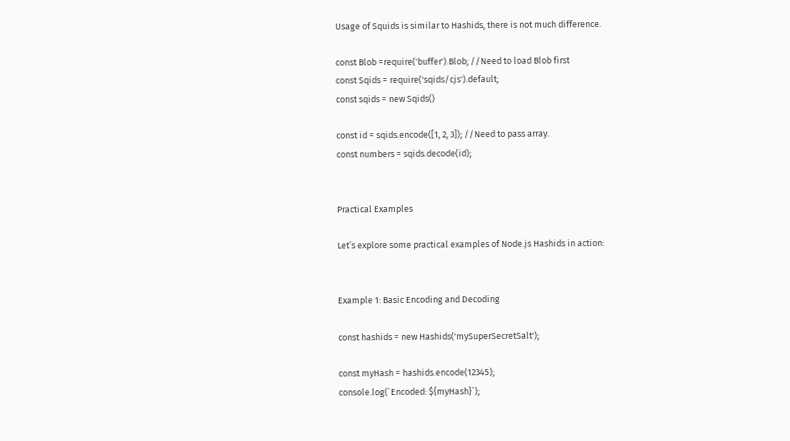Usage of Squids is similar to Hashids, there is not much difference.

const Blob =require('buffer').Blob; //Need to load Blob first
const Sqids = require('sqids/cjs').default;
const sqids = new Sqids()

const id = sqids.encode([1, 2, 3]); //Need to pass array.
const numbers = sqids.decode(id);


Practical Examples

Let’s explore some practical examples of Node.js Hashids in action:


Example 1: Basic Encoding and Decoding

const hashids = new Hashids('mySuperSecretSalt');

const myHash = hashids.encode(12345);
console.log(`Encoded: ${myHash}`);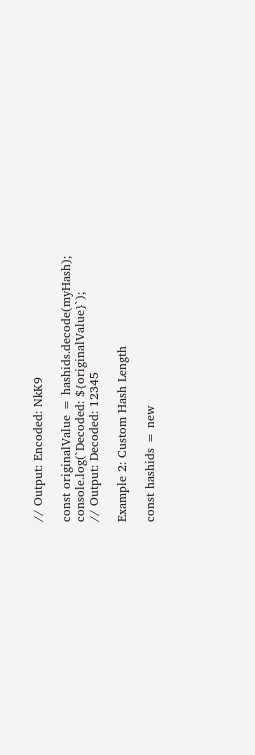// Output: Encoded: NkK9

const originalValue = hashids.decode(myHash);
console.log(`Decoded: ${originalValue}`);
// Output: Decoded: 12345

Example 2: Custom Hash Length

const hashids = new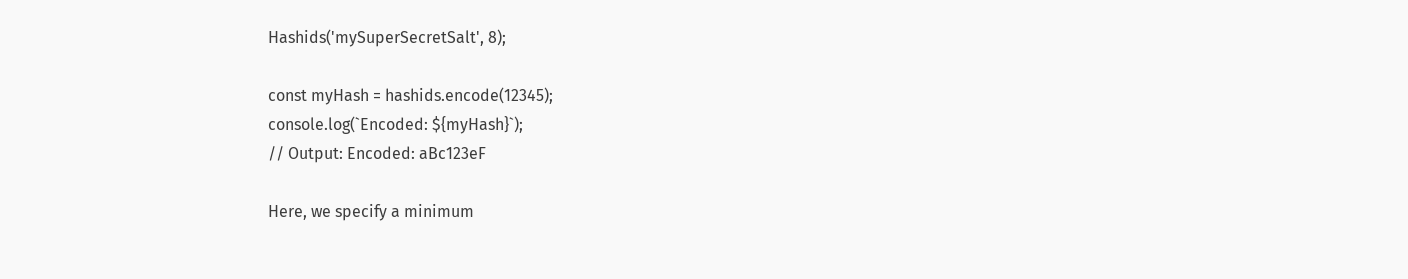Hashids('mySuperSecretSalt', 8);

const myHash = hashids.encode(12345);
console.log(`Encoded: ${myHash}`);
// Output: Encoded: aBc123eF

Here, we specify a minimum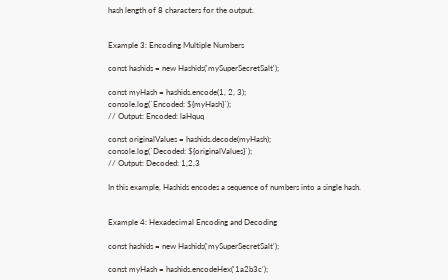hash length of 8 characters for the output.


Example 3: Encoding Multiple Numbers

const hashids = new Hashids('mySuperSecretSalt');

const myHash = hashids.encode(1, 2, 3);
console.log(`Encoded: ${myHash}`);
// Output: Encoded: laHquq

const originalValues = hashids.decode(myHash);
console.log(`Decoded: ${originalValues}`);
// Output: Decoded: 1,2,3

In this example, Hashids encodes a sequence of numbers into a single hash.


Example 4: Hexadecimal Encoding and Decoding

const hashids = new Hashids('mySuperSecretSalt');

const myHash = hashids.encodeHex('1a2b3c');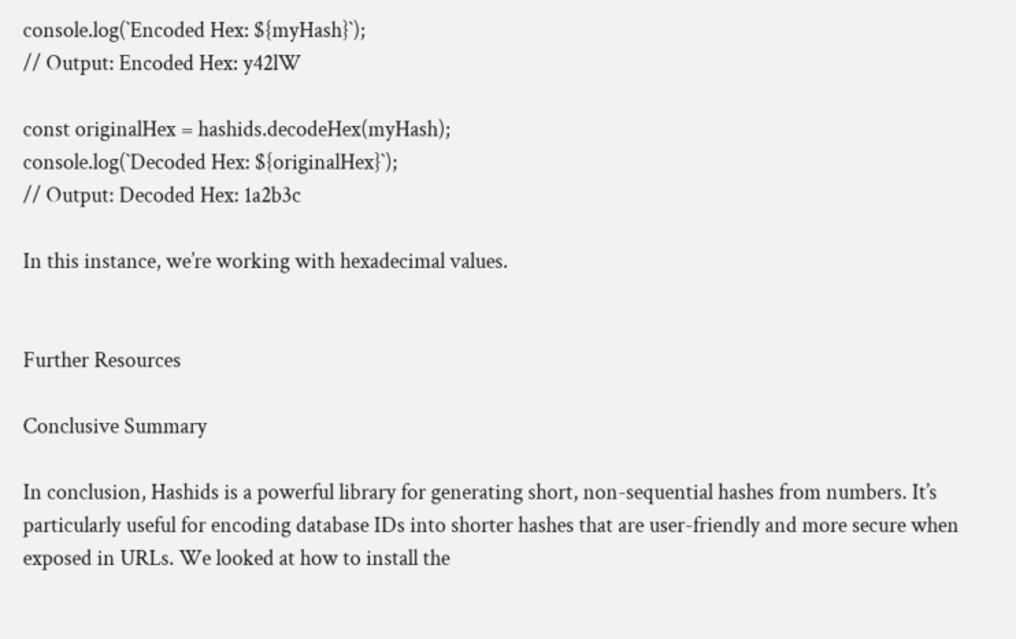console.log(`Encoded Hex: ${myHash}`);
// Output: Encoded Hex: y42lW

const originalHex = hashids.decodeHex(myHash);
console.log(`Decoded Hex: ${originalHex}`);
// Output: Decoded Hex: 1a2b3c

In this instance, we’re working with hexadecimal values.


Further Resources

Conclusive Summary

In conclusion, Hashids is a powerful library for generating short, non-sequential hashes from numbers. It’s particularly useful for encoding database IDs into shorter hashes that are user-friendly and more secure when exposed in URLs. We looked at how to install the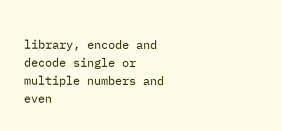library, encode and decode single or multiple numbers and even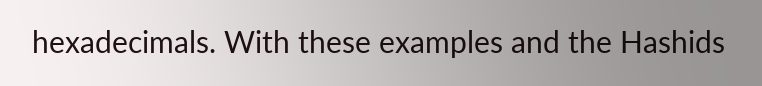hexadecimals. With these examples and the Hashids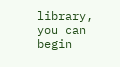library, you can begin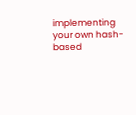implementing your own hash-based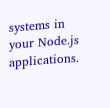systems in your Node.js applications.